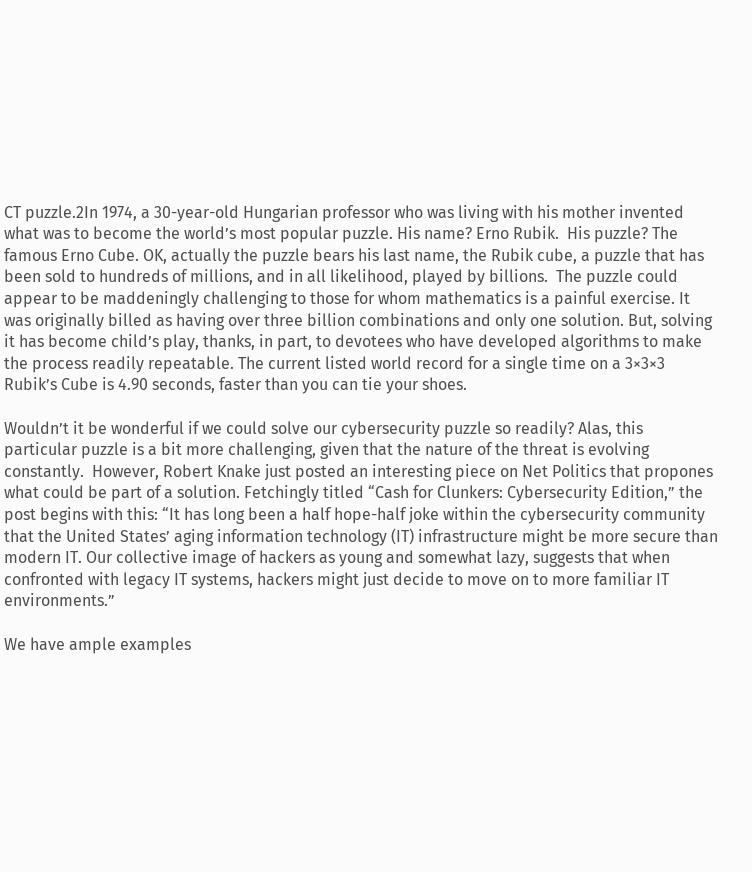CT puzzle.2In 1974, a 30-year-old Hungarian professor who was living with his mother invented what was to become the world’s most popular puzzle. His name? Erno Rubik.  His puzzle? The famous Erno Cube. OK, actually the puzzle bears his last name, the Rubik cube, a puzzle that has been sold to hundreds of millions, and in all likelihood, played by billions.  The puzzle could appear to be maddeningly challenging to those for whom mathematics is a painful exercise. It was originally billed as having over three billion combinations and only one solution. But, solving it has become child’s play, thanks, in part, to devotees who have developed algorithms to make the process readily repeatable. The current listed world record for a single time on a 3×3×3 Rubik’s Cube is 4.90 seconds, faster than you can tie your shoes.

Wouldn’t it be wonderful if we could solve our cybersecurity puzzle so readily? Alas, this particular puzzle is a bit more challenging, given that the nature of the threat is evolving constantly.  However, Robert Knake just posted an interesting piece on Net Politics that propones what could be part of a solution. Fetchingly titled “Cash for Clunkers: Cybersecurity Edition,” the post begins with this: “It has long been a half hope-half joke within the cybersecurity community that the United States’ aging information technology (IT) infrastructure might be more secure than modern IT. Our collective image of hackers as young and somewhat lazy, suggests that when confronted with legacy IT systems, hackers might just decide to move on to more familiar IT environments.”

We have ample examples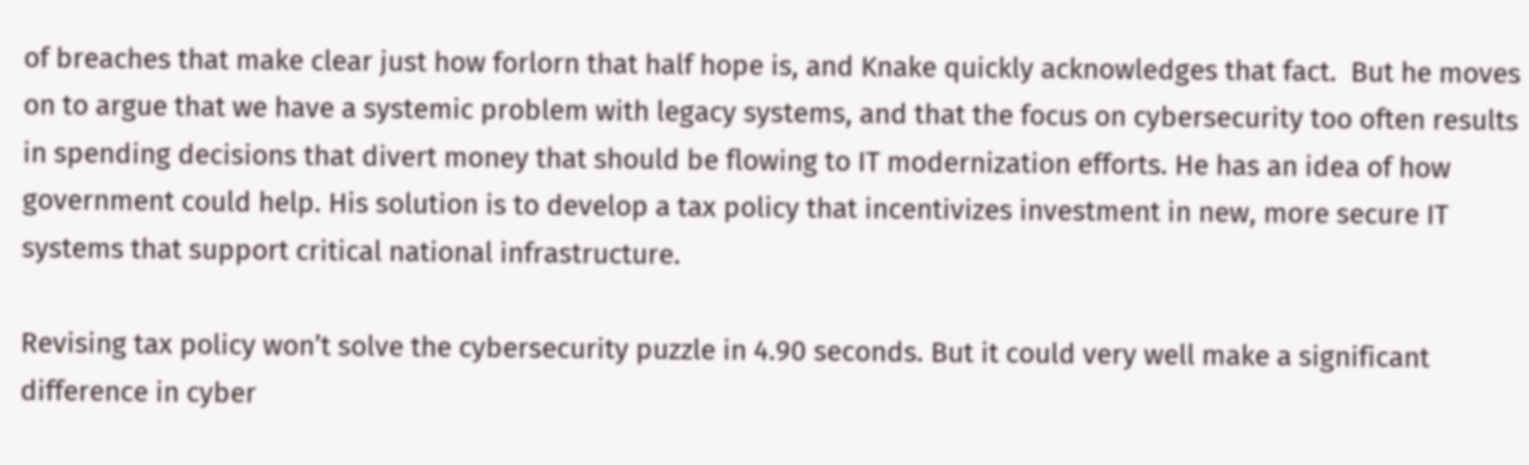of breaches that make clear just how forlorn that half hope is, and Knake quickly acknowledges that fact.  But he moves on to argue that we have a systemic problem with legacy systems, and that the focus on cybersecurity too often results in spending decisions that divert money that should be flowing to IT modernization efforts. He has an idea of how government could help. His solution is to develop a tax policy that incentivizes investment in new, more secure IT systems that support critical national infrastructure.

Revising tax policy won’t solve the cybersecurity puzzle in 4.90 seconds. But it could very well make a significant difference in cyber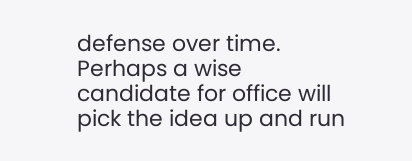defense over time. Perhaps a wise candidate for office will pick the idea up and run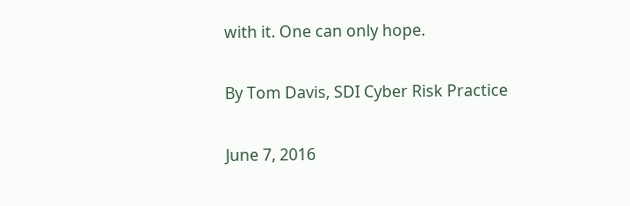with it. One can only hope.

By Tom Davis, SDI Cyber Risk Practice

June 7, 2016